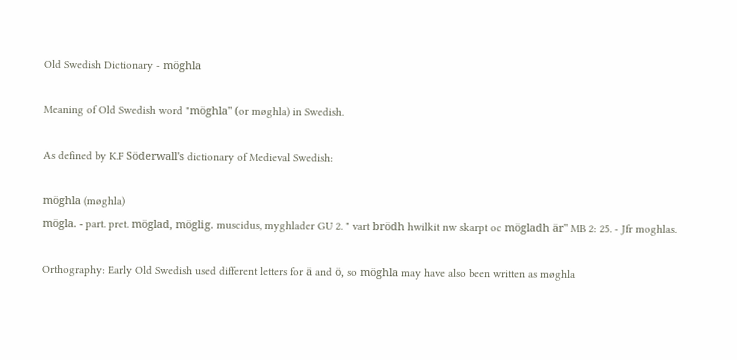Old Swedish Dictionary - möghla

Meaning of Old Swedish word "möghla" (or møghla) in Swedish.

As defined by K.F Söderwall's dictionary of Medieval Swedish:

möghla (møghla)
mögla. - part. pret. möglad, möglig. muscidus, myghlader GU 2. " vart brödh hwilkit nw skarpt oc mögladh är" MB 2: 25. - Jfr moghlas.

Orthography: Early Old Swedish used different letters for ä and ö, so möghla may have also been written as møghla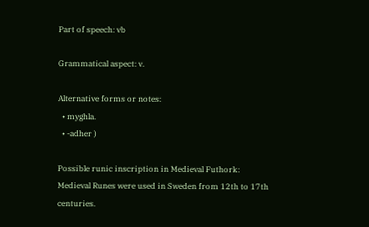Part of speech: vb

Grammatical aspect: v.

Alternative forms or notes:
  • myghla.
  • -adher )

Possible runic inscription in Medieval Futhork:
Medieval Runes were used in Sweden from 12th to 17th centuries.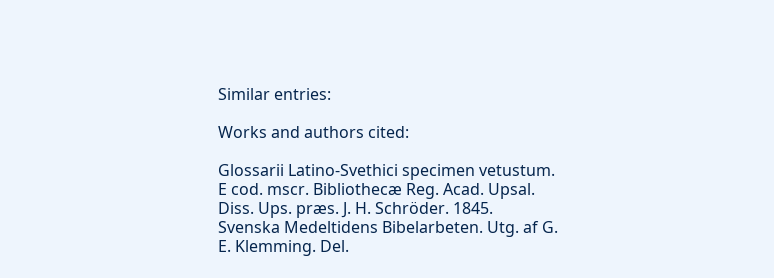Similar entries:

Works and authors cited:

Glossarii Latino-Svethici specimen vetustum. E cod. mscr. Bibliothecæ Reg. Acad. Upsal. Diss. Ups. præs. J. H. Schröder. 1845.
Svenska Medeltidens Bibelarbeten. Utg. af G. E. Klemming. Del.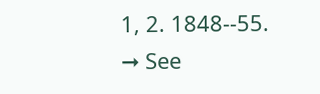1, 2. 1848--55.
➞ See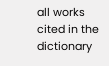all works cited in the dictionary